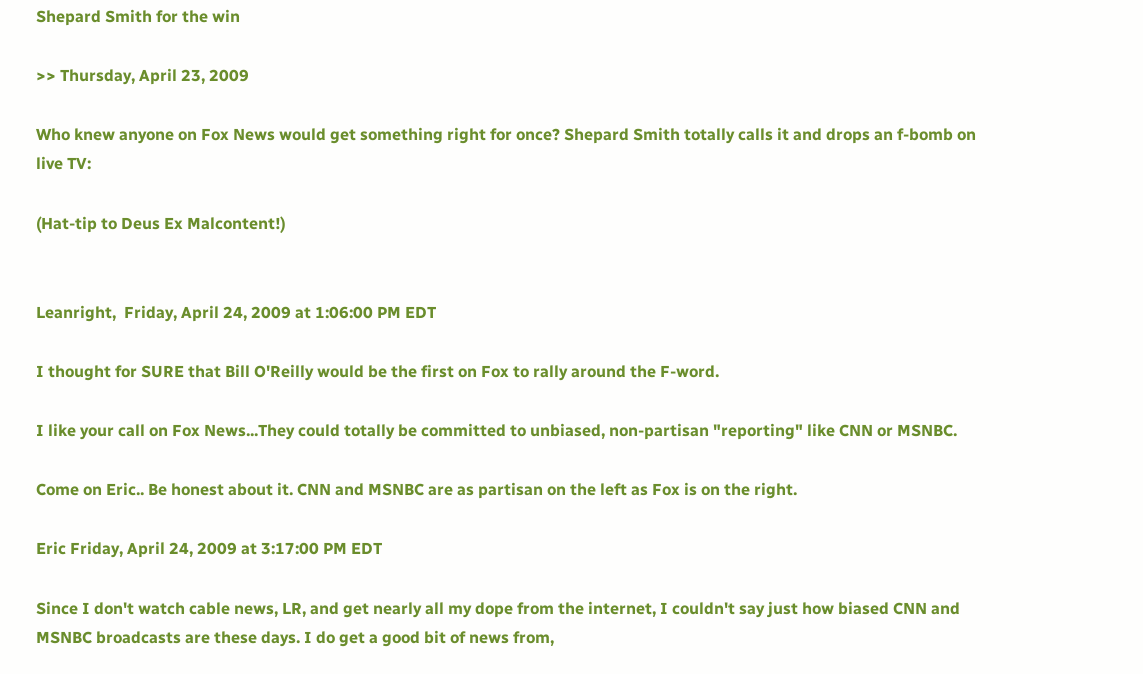Shepard Smith for the win

>> Thursday, April 23, 2009

Who knew anyone on Fox News would get something right for once? Shepard Smith totally calls it and drops an f-bomb on live TV:

(Hat-tip to Deus Ex Malcontent!)


Leanright,  Friday, April 24, 2009 at 1:06:00 PM EDT

I thought for SURE that Bill O'Reilly would be the first on Fox to rally around the F-word.

I like your call on Fox News...They could totally be committed to unbiased, non-partisan "reporting" like CNN or MSNBC.

Come on Eric.. Be honest about it. CNN and MSNBC are as partisan on the left as Fox is on the right.

Eric Friday, April 24, 2009 at 3:17:00 PM EDT

Since I don't watch cable news, LR, and get nearly all my dope from the internet, I couldn't say just how biased CNN and MSNBC broadcasts are these days. I do get a good bit of news from,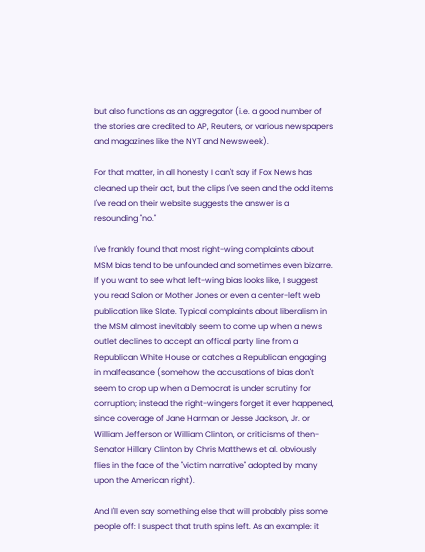but also functions as an aggregator (i.e. a good number of the stories are credited to AP, Reuters, or various newspapers and magazines like the NYT and Newsweek).

For that matter, in all honesty I can't say if Fox News has cleaned up their act, but the clips I've seen and the odd items I've read on their website suggests the answer is a resounding "no."

I've frankly found that most right-wing complaints about MSM bias tend to be unfounded and sometimes even bizarre. If you want to see what left-wing bias looks like, I suggest you read Salon or Mother Jones or even a center-left web publication like Slate. Typical complaints about liberalism in the MSM almost inevitably seem to come up when a news outlet declines to accept an offical party line from a Republican White House or catches a Republican engaging in malfeasance (somehow the accusations of bias don't seem to crop up when a Democrat is under scrutiny for corruption; instead the right-wingers forget it ever happened, since coverage of Jane Harman or Jesse Jackson, Jr. or William Jefferson or William Clinton, or criticisms of then-Senator Hillary Clinton by Chris Matthews et al. obviously flies in the face of the "victim narrative" adopted by many upon the American right).

And I'll even say something else that will probably piss some people off: I suspect that truth spins left. As an example: it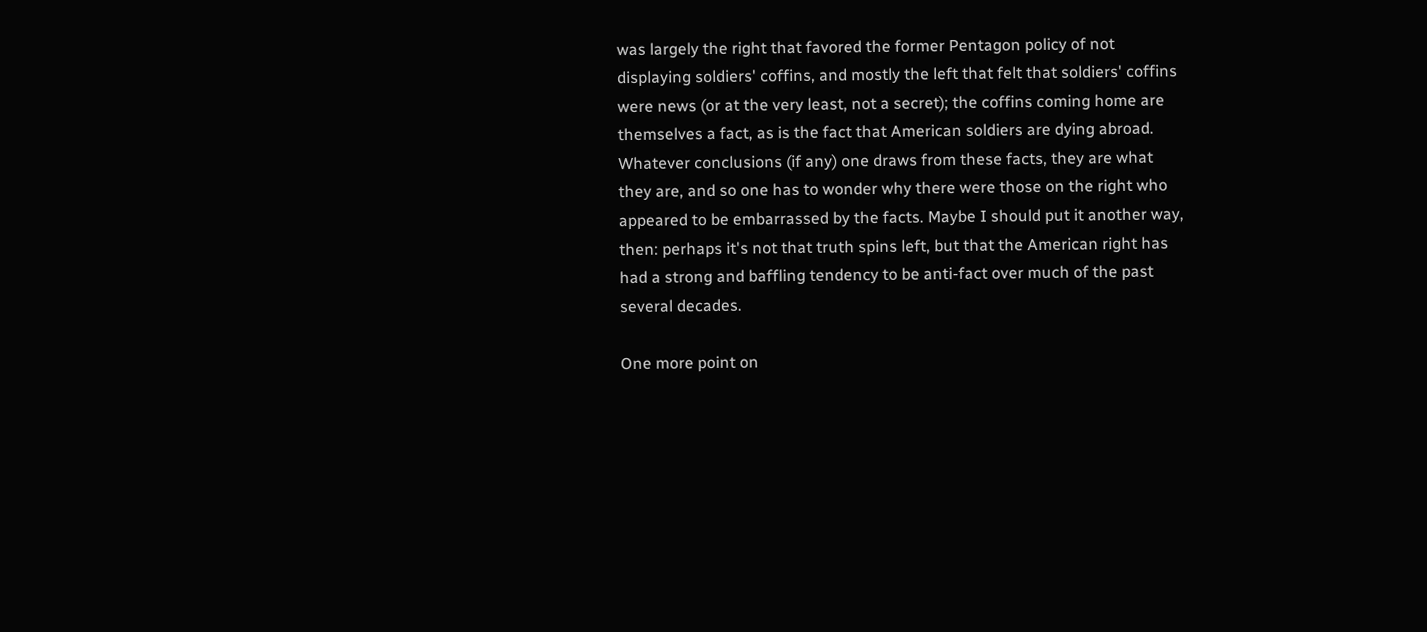was largely the right that favored the former Pentagon policy of not displaying soldiers' coffins, and mostly the left that felt that soldiers' coffins were news (or at the very least, not a secret); the coffins coming home are themselves a fact, as is the fact that American soldiers are dying abroad. Whatever conclusions (if any) one draws from these facts, they are what they are, and so one has to wonder why there were those on the right who appeared to be embarrassed by the facts. Maybe I should put it another way, then: perhaps it's not that truth spins left, but that the American right has had a strong and baffling tendency to be anti-fact over much of the past several decades.

One more point on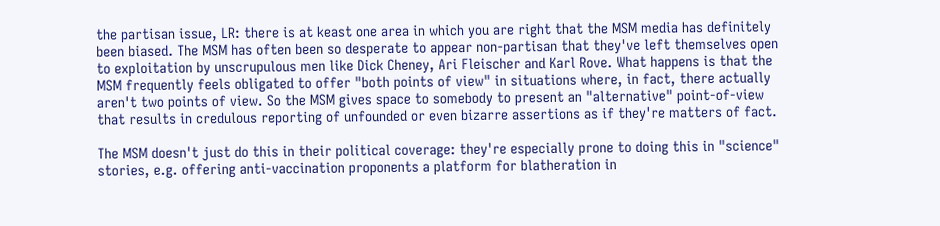the partisan issue, LR: there is at keast one area in which you are right that the MSM media has definitely been biased. The MSM has often been so desperate to appear non-partisan that they've left themselves open to exploitation by unscrupulous men like Dick Cheney, Ari Fleischer and Karl Rove. What happens is that the MSM frequently feels obligated to offer "both points of view" in situations where, in fact, there actually aren't two points of view. So the MSM gives space to somebody to present an "alternative" point-of-view that results in credulous reporting of unfounded or even bizarre assertions as if they're matters of fact.

The MSM doesn't just do this in their political coverage: they're especially prone to doing this in "science" stories, e.g. offering anti-vaccination proponents a platform for blatheration in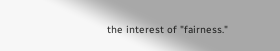the interest of "fairness."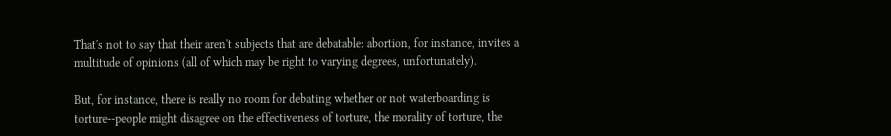That's not to say that their aren't subjects that are debatable: abortion, for instance, invites a multitude of opinions (all of which may be right to varying degrees, unfortunately).

But, for instance, there is really no room for debating whether or not waterboarding is torture--people might disagree on the effectiveness of torture, the morality of torture, the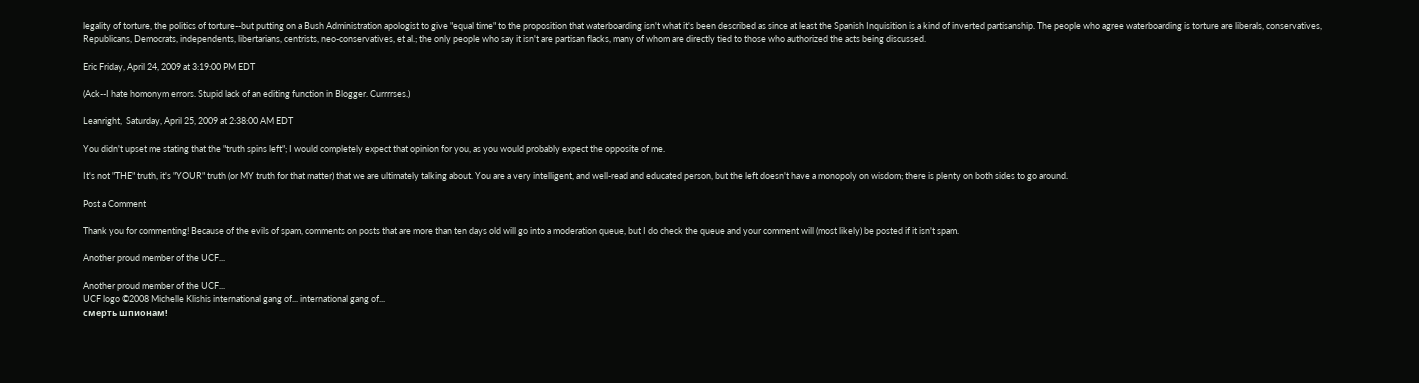legality of torture, the politics of torture--but putting on a Bush Administration apologist to give "equal time" to the proposition that waterboarding isn't what it's been described as since at least the Spanish Inquisition is a kind of inverted partisanship. The people who agree waterboarding is torture are liberals, conservatives, Republicans, Democrats, independents, libertarians, centrists, neo-conservatives, et al.; the only people who say it isn't are partisan flacks, many of whom are directly tied to those who authorized the acts being discussed.

Eric Friday, April 24, 2009 at 3:19:00 PM EDT

(Ack--I hate homonym errors. Stupid lack of an editing function in Blogger. Currrrses.)

Leanright,  Saturday, April 25, 2009 at 2:38:00 AM EDT

You didn't upset me stating that the "truth spins left"; I would completely expect that opinion for you, as you would probably expect the opposite of me.

It's not "THE" truth, it's "YOUR" truth (or MY truth for that matter) that we are ultimately talking about. You are a very intelligent, and well-read and educated person, but the left doesn't have a monopoly on wisdom; there is plenty on both sides to go around.

Post a Comment

Thank you for commenting! Because of the evils of spam, comments on posts that are more than ten days old will go into a moderation queue, but I do check the queue and your comment will (most likely) be posted if it isn't spam.

Another proud member of the UCF...

Another proud member of the UCF...
UCF logo ©2008 Michelle Klishis international gang of... international gang of...
смерть шпионам!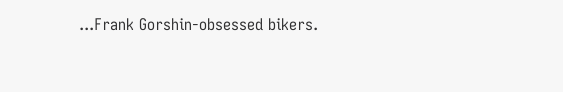...Frank Gorshin-obsessed bikers.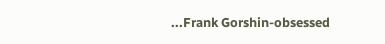...Frank Gorshin-obsessed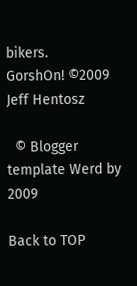bikers.
GorshOn! ©2009 Jeff Hentosz

  © Blogger template Werd by 2009

Back to TOP